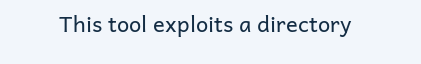This tool exploits a directory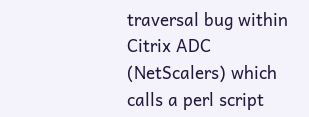traversal bug within Citrix ADC (NetScalers) which calls a perl script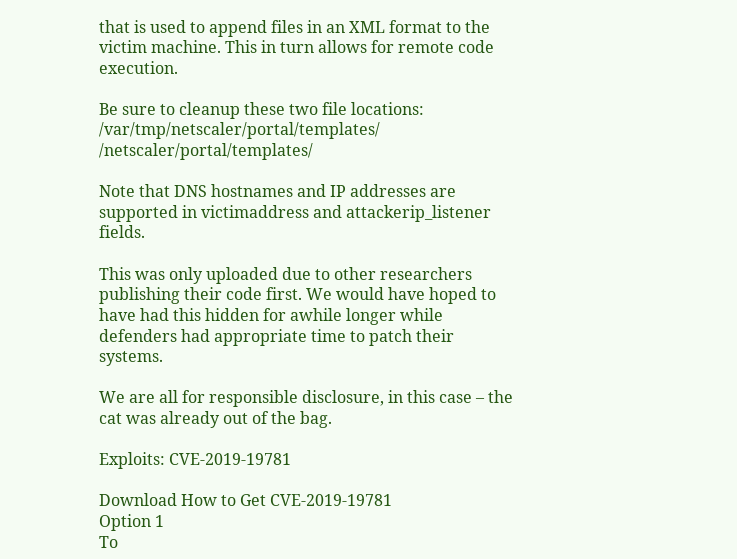that is used to append files in an XML format to the victim machine. This in turn allows for remote code execution.

Be sure to cleanup these two file locations: /var/tmp/netscaler/portal/templates/ /netscaler/portal/templates/

Note that DNS hostnames and IP addresses are supported in victimaddress and attackerip_listener fields.

This was only uploaded due to other researchers publishing their code first. We would have hoped to have had this hidden for awhile longer while defenders had appropriate time to patch their systems.

We are all for responsible disclosure, in this case – the cat was already out of the bag.

Exploits: CVE-2019-19781

Download How to Get CVE-2019-19781
Option 1
To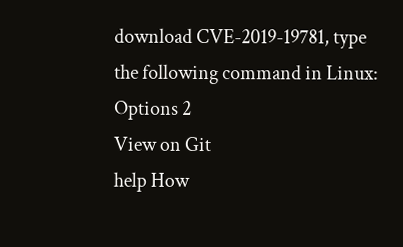download CVE-2019-19781, type the following command in Linux:
Options 2
View on Git
help How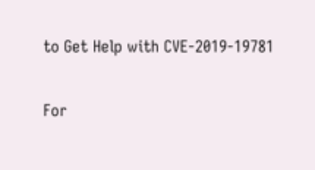to Get Help with CVE-2019-19781

For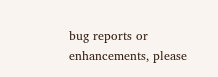bug reports or enhancements, please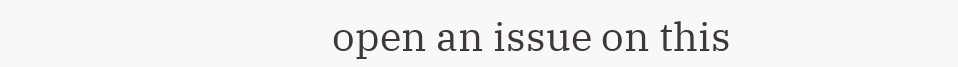open an issue on this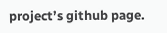project’s github page.